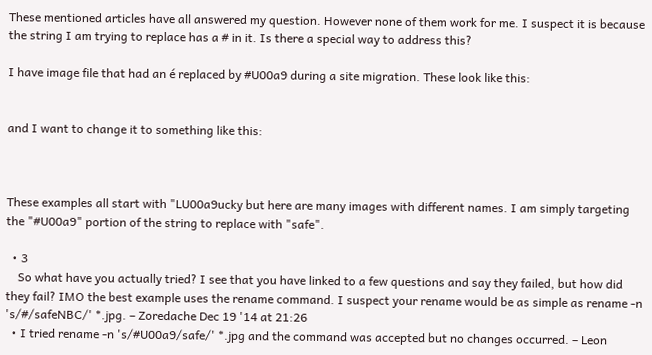These mentioned articles have all answered my question. However none of them work for me. I suspect it is because the string I am trying to replace has a # in it. Is there a special way to address this?

I have image file that had an é replaced by #U00a9 during a site migration. These look like this:


and I want to change it to something like this:



These examples all start with "LU00a9ucky but here are many images with different names. I am simply targeting the "#U00a9" portion of the string to replace with "safe".

  • 3
    So what have you actually tried? I see that you have linked to a few questions and say they failed, but how did they fail? IMO the best example uses the rename command. I suspect your rename would be as simple as rename -n 's/#/safeNBC/' *.jpg. – Zoredache Dec 19 '14 at 21:26
  • I tried rename -n 's/#U00a9/safe/' *.jpg and the command was accepted but no changes occurred. – Leon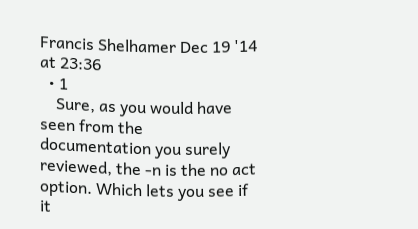Francis Shelhamer Dec 19 '14 at 23:36
  • 1
    Sure, as you would have seen from the documentation you surely reviewed, the -n is the no act option. Which lets you see if it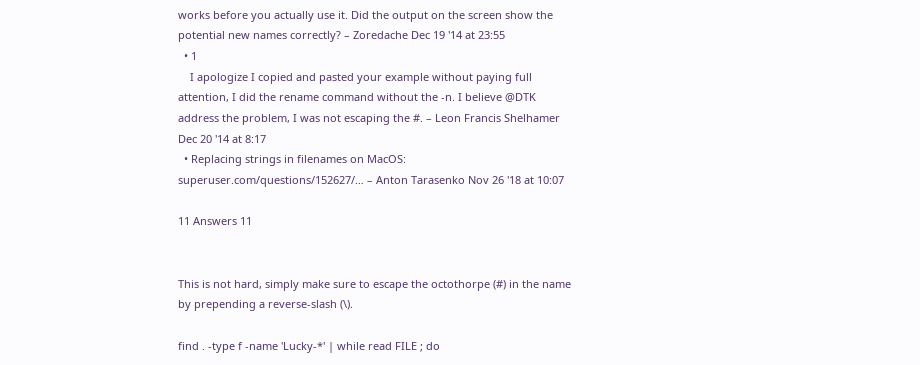works before you actually use it. Did the output on the screen show the potential new names correctly? – Zoredache Dec 19 '14 at 23:55
  • 1
    I apologize I copied and pasted your example without paying full attention, I did the rename command without the -n. I believe @DTK address the problem, I was not escaping the #. – Leon Francis Shelhamer Dec 20 '14 at 8:17
  • Replacing strings in filenames on MacOS: superuser.com/questions/152627/… – Anton Tarasenko Nov 26 '18 at 10:07

11 Answers 11


This is not hard, simply make sure to escape the octothorpe (#) in the name by prepending a reverse-slash (\).

find . -type f -name 'Lucky-*' | while read FILE ; do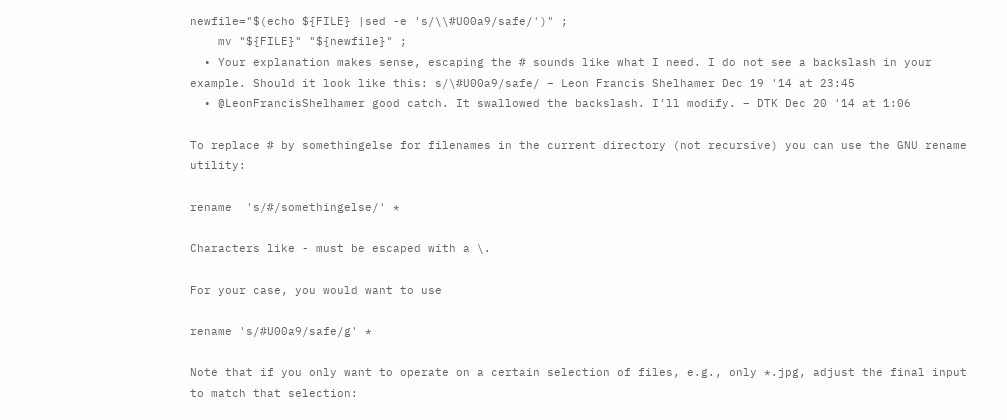newfile="$(echo ${FILE} |sed -e 's/\\#U00a9/safe/')" ;
    mv "${FILE}" "${newfile}" ;
  • Your explanation makes sense, escaping the # sounds like what I need. I do not see a backslash in your example. Should it look like this: s/\#U00a9/safe/ – Leon Francis Shelhamer Dec 19 '14 at 23:45
  • @LeonFrancisShelhamer good catch. It swallowed the backslash. I'll modify. – DTK Dec 20 '14 at 1:06

To replace # by somethingelse for filenames in the current directory (not recursive) you can use the GNU rename utility:

rename  's/#/somethingelse/' *

Characters like - must be escaped with a \.

For your case, you would want to use

rename 's/#U00a9/safe/g' *

Note that if you only want to operate on a certain selection of files, e.g., only *.jpg, adjust the final input to match that selection: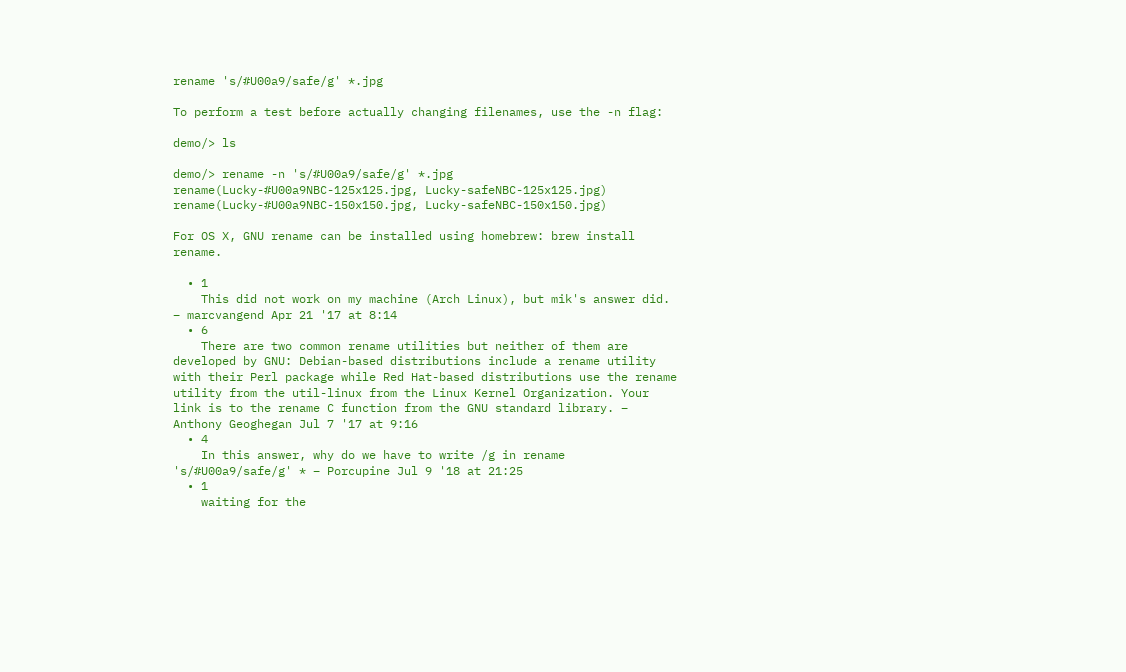rename 's/#U00a9/safe/g' *.jpg

To perform a test before actually changing filenames, use the -n flag:

demo/> ls

demo/> rename -n 's/#U00a9/safe/g' *.jpg
rename(Lucky-#U00a9NBC-125x125.jpg, Lucky-safeNBC-125x125.jpg)
rename(Lucky-#U00a9NBC-150x150.jpg, Lucky-safeNBC-150x150.jpg)

For OS X, GNU rename can be installed using homebrew: brew install rename.

  • 1
    This did not work on my machine (Arch Linux), but mik's answer did. – marcvangend Apr 21 '17 at 8:14
  • 6
    There are two common rename utilities but neither of them are developed by GNU: Debian-based distributions include a rename utility with their Perl package while Red Hat-based distributions use the rename utility from the util-linux from the Linux Kernel Organization. Your link is to the rename C function from the GNU standard library. – Anthony Geoghegan Jul 7 '17 at 9:16
  • 4
    In this answer, why do we have to write /g in rename 's/#U00a9/safe/g' * – Porcupine Jul 9 '18 at 21:25
  • 1
    waiting for the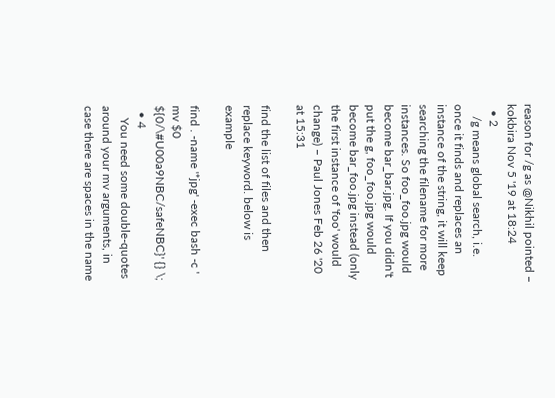reason for /g as @Nikhil pointed – kokbira Nov 5 '19 at 18:24
  • 2
    /g means global search, i.e. once it finds and replaces an instance of the string, it will keep searching the filename for more instances. So foo_foo.jpg would become bar_bar.jpg. If you didn't put the g, foo_foo.jpg would become bar_foo.jpg instead (only the first instance of 'foo' would change) – Paul Jones Feb 26 '20 at 15:31

find the list of files and then replace keyword. below is example

find . -name '*jpg' -exec bash -c ' mv $0 ${0/\#U00a9NBC/safeNBC}' {} \;
  • 4
    You need some double-quotes around your mv arguments, in case there are spaces in the name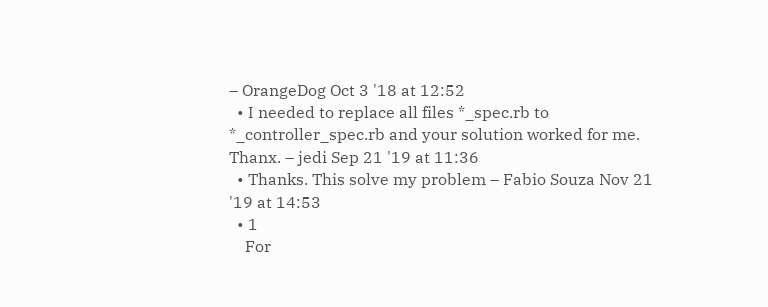– OrangeDog Oct 3 '18 at 12:52
  • I needed to replace all files *_spec.rb to *_controller_spec.rb and your solution worked for me. Thanx. – jedi Sep 21 '19 at 11:36
  • Thanks. This solve my problem – Fabio Souza Nov 21 '19 at 14:53
  • 1
    For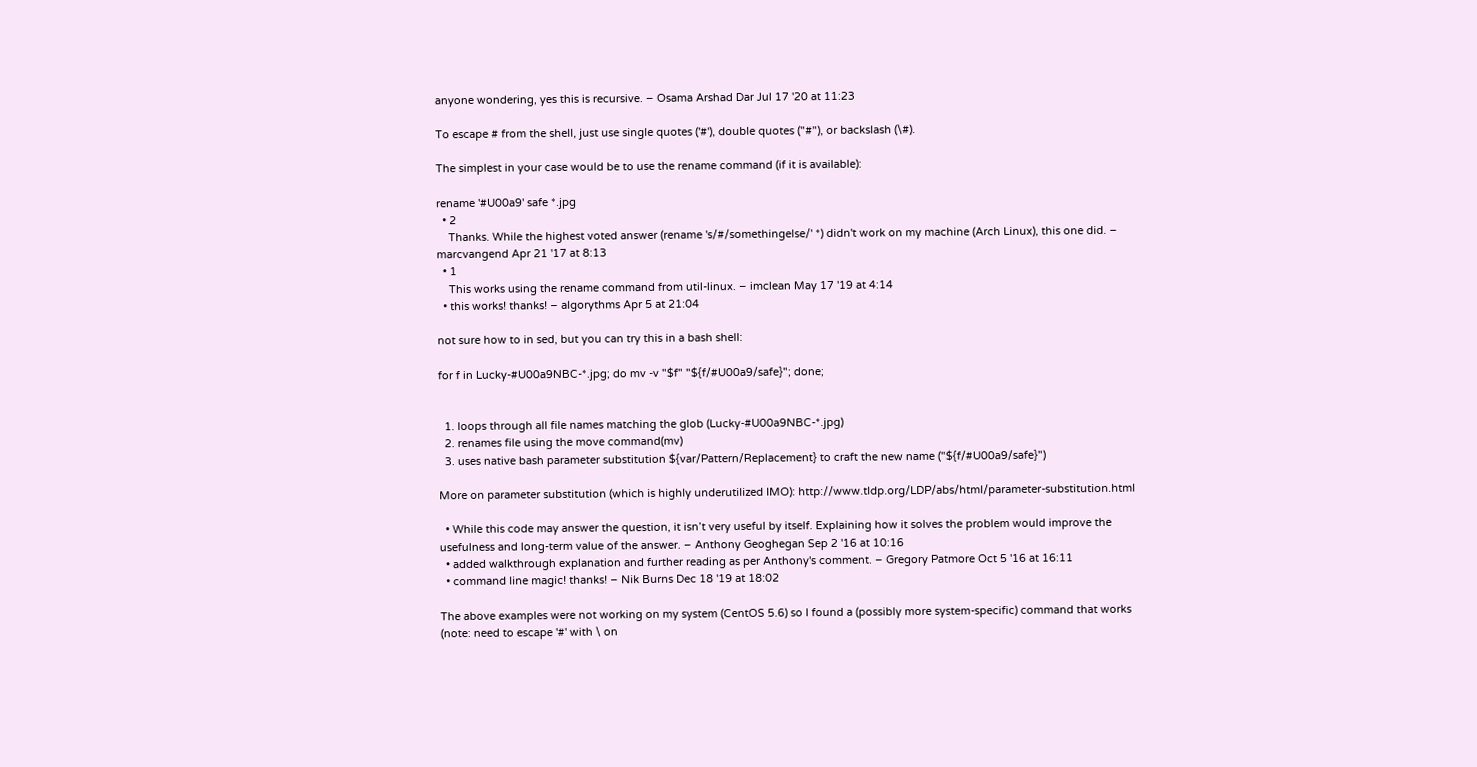anyone wondering, yes this is recursive. – Osama Arshad Dar Jul 17 '20 at 11:23

To escape # from the shell, just use single quotes ('#'), double quotes ("#"), or backslash (\#).

The simplest in your case would be to use the rename command (if it is available):

rename '#U00a9' safe *.jpg
  • 2
    Thanks. While the highest voted answer (rename 's/#/somethingelse/' *) didn't work on my machine (Arch Linux), this one did. – marcvangend Apr 21 '17 at 8:13
  • 1
    This works using the rename command from util-linux. – imclean May 17 '19 at 4:14
  • this works! thanks! – algorythms Apr 5 at 21:04

not sure how to in sed, but you can try this in a bash shell:

for f in Lucky-#U00a9NBC-*.jpg; do mv -v "$f" "${f/#U00a9/safe}"; done;


  1. loops through all file names matching the glob (Lucky-#U00a9NBC-*.jpg)
  2. renames file using the move command(mv)
  3. uses native bash parameter substitution ${var/Pattern/Replacement} to craft the new name ("${f/#U00a9/safe}")

More on parameter substitution (which is highly underutilized IMO): http://www.tldp.org/LDP/abs/html/parameter-substitution.html

  • While this code may answer the question, it isn’t very useful by itself. Explaining how it solves the problem would improve the usefulness and long-term value of the answer. – Anthony Geoghegan Sep 2 '16 at 10:16
  • added walkthrough explanation and further reading as per Anthony's comment. – Gregory Patmore Oct 5 '16 at 16:11
  • command line magic! thanks! – Nik Burns Dec 18 '19 at 18:02

The above examples were not working on my system (CentOS 5.6) so I found a (possibly more system-specific) command that works (note: need to escape '#' with \ on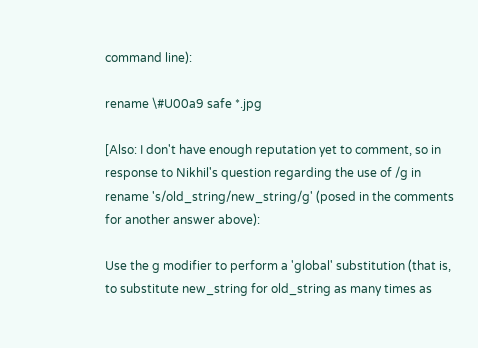command line):

rename \#U00a9 safe *.jpg

[Also: I don't have enough reputation yet to comment, so in response to Nikhil's question regarding the use of /g in rename 's/old_string/new_string/g' (posed in the comments for another answer above):

Use the g modifier to perform a 'global' substitution (that is, to substitute new_string for old_string as many times as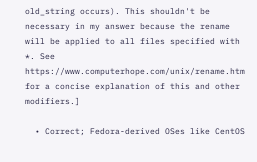old_string occurs). This shouldn't be necessary in my answer because the rename will be applied to all files specified with *. See https://www.computerhope.com/unix/rename.htm for a concise explanation of this and other modifiers.]

  • Correct; Fedora-derived OSes like CentOS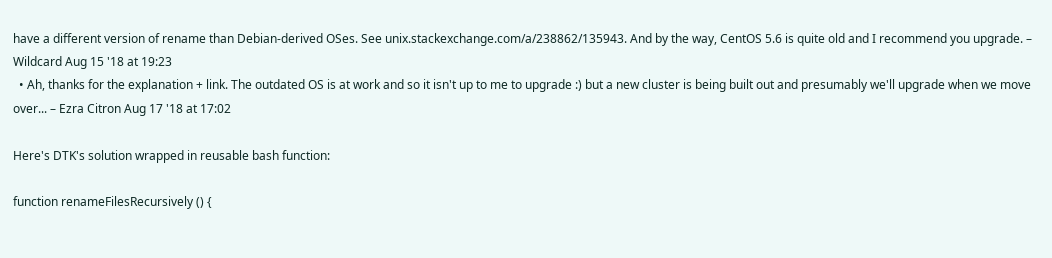have a different version of rename than Debian-derived OSes. See unix.stackexchange.com/a/238862/135943. And by the way, CentOS 5.6 is quite old and I recommend you upgrade. – Wildcard Aug 15 '18 at 19:23
  • Ah, thanks for the explanation + link. The outdated OS is at work and so it isn't up to me to upgrade :) but a new cluster is being built out and presumably we'll upgrade when we move over... – Ezra Citron Aug 17 '18 at 17:02

Here's DTK's solution wrapped in reusable bash function:

function renameFilesRecursively () {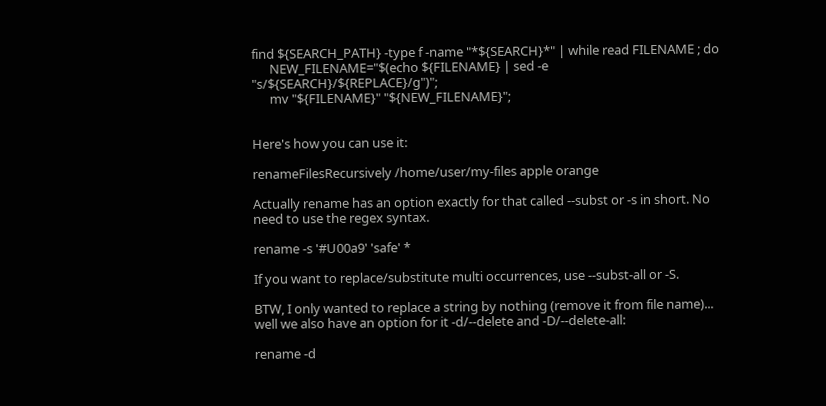find ${SEARCH_PATH} -type f -name "*${SEARCH}*" | while read FILENAME ; do
      NEW_FILENAME="$(echo ${FILENAME} | sed -e "s/${SEARCH}/${REPLACE}/g")";
      mv "${FILENAME}" "${NEW_FILENAME}";


Here's how you can use it:

renameFilesRecursively /home/user/my-files apple orange

Actually rename has an option exactly for that called --subst or -s in short. No need to use the regex syntax.

rename -s '#U00a9' 'safe' *

If you want to replace/substitute multi occurrences, use --subst-all or -S.

BTW, I only wanted to replace a string by nothing (remove it from file name)... well we also have an option for it -d/--delete and -D/--delete-all:

rename -d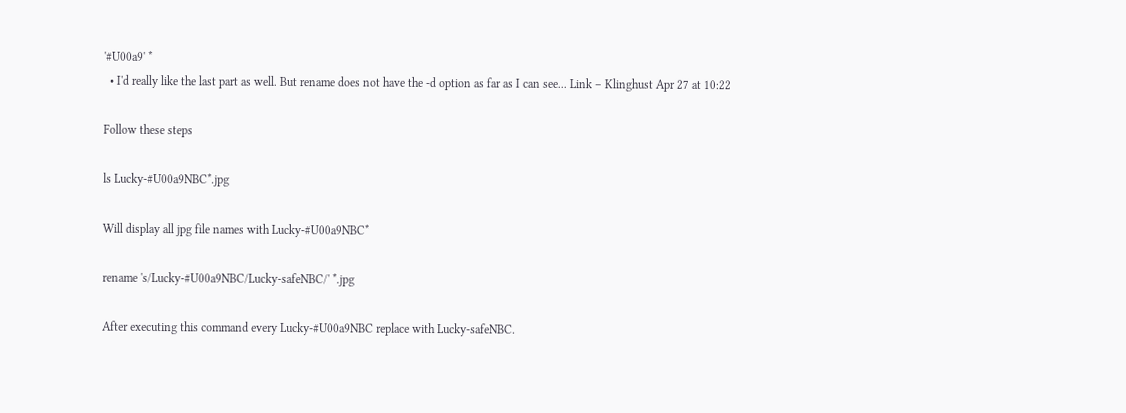'#U00a9' *
  • I'd really like the last part as well. But rename does not have the -d option as far as I can see... Link – Klinghust Apr 27 at 10:22

Follow these steps

ls Lucky-#U00a9NBC*.jpg

Will display all jpg file names with Lucky-#U00a9NBC*

rename 's/Lucky-#U00a9NBC/Lucky-safeNBC/' *.jpg

After executing this command every Lucky-#U00a9NBC replace with Lucky-safeNBC.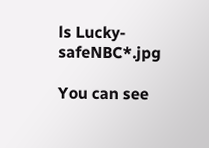ls Lucky-safeNBC*.jpg

You can see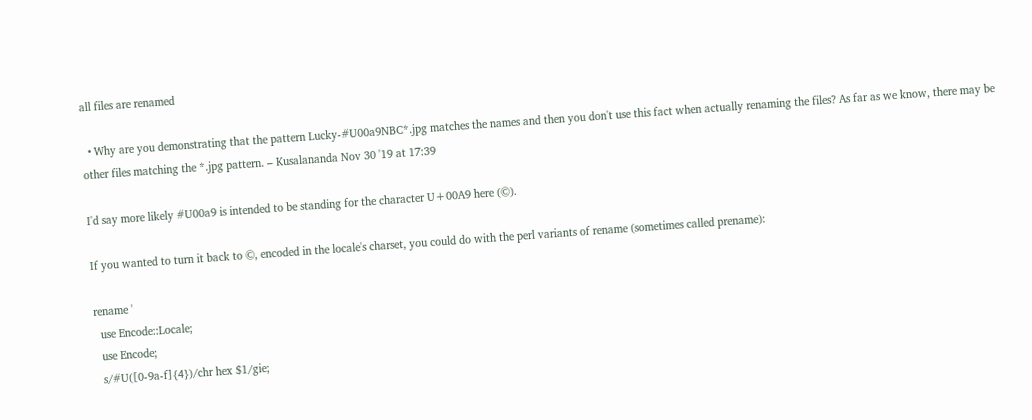all files are renamed

  • Why are you demonstrating that the pattern Lucky-#U00a9NBC*.jpg matches the names and then you don't use this fact when actually renaming the files? As far as we know, there may be other files matching the *.jpg pattern. – Kusalananda Nov 30 '19 at 17:39

I'd say more likely #U00a9 is intended to be standing for the character U+00A9 here (©).

If you wanted to turn it back to ©, encoded in the locale's charset, you could do with the perl variants of rename (sometimes called prename):

rename '
  use Encode::Locale;
  use Encode;
  s/#U([0-9a-f]{4})/chr hex $1/gie;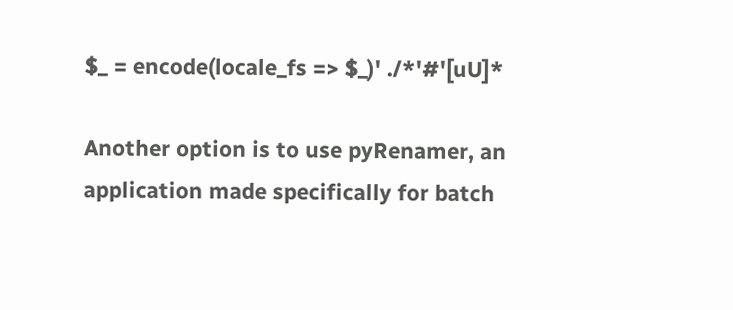$_ = encode(locale_fs => $_)' ./*'#'[uU]*

Another option is to use pyRenamer, an application made specifically for batch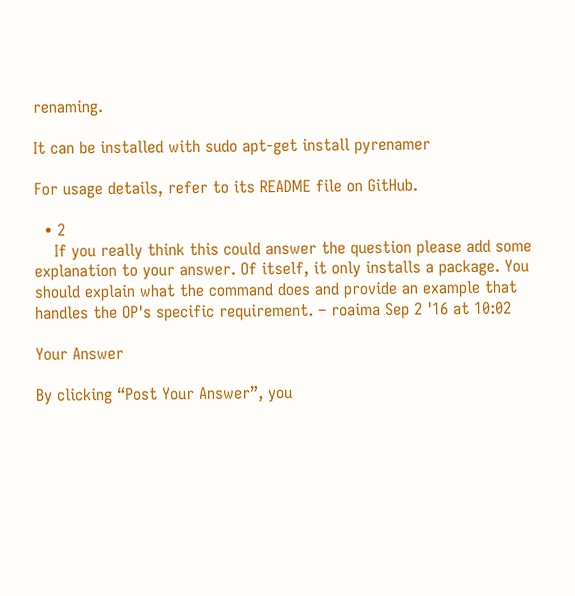renaming.

It can be installed with sudo apt-get install pyrenamer

For usage details, refer to its README file on GitHub.

  • 2
    If you really think this could answer the question please add some explanation to your answer. Of itself, it only installs a package. You should explain what the command does and provide an example that handles the OP's specific requirement. – roaima Sep 2 '16 at 10:02

Your Answer

By clicking “Post Your Answer”, you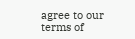agree to our terms of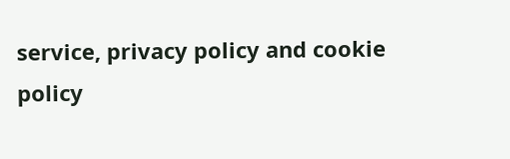service, privacy policy and cookie policy